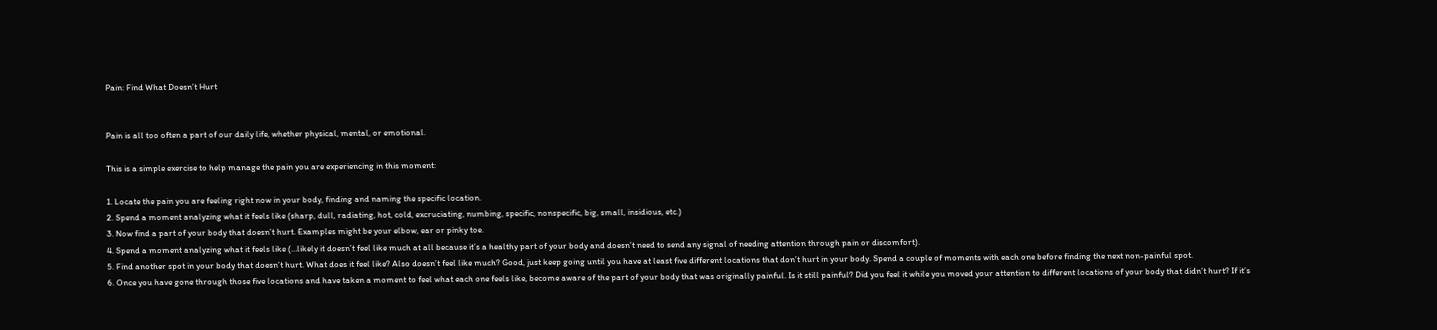Pain: Find What Doesn’t Hurt


Pain is all too often a part of our daily life, whether physical, mental, or emotional.

This is a simple exercise to help manage the pain you are experiencing in this moment:

1. Locate the pain you are feeling right now in your body, finding and naming the specific location.
2. Spend a moment analyzing what it feels like (sharp, dull, radiating, hot, cold, excruciating, numbing, specific, nonspecific, big, small, insidious, etc.)
3. Now find a part of your body that doesn’t hurt. Examples might be your elbow, ear or pinky toe.
4. Spend a moment analyzing what it feels like (…likely it doesn’t feel like much at all because it’s a healthy part of your body and doesn’t need to send any signal of needing attention through pain or discomfort).
5. Find another spot in your body that doesn’t hurt. What does it feel like? Also doesn’t feel like much? Good, just keep going until you have at least five different locations that don’t hurt in your body. Spend a couple of moments with each one before finding the next non-painful spot.
6. Once you have gone through those five locations and have taken a moment to feel what each one feels like, become aware of the part of your body that was originally painful. Is it still painful? Did you feel it while you moved your attention to different locations of your body that didn’t hurt? If it’s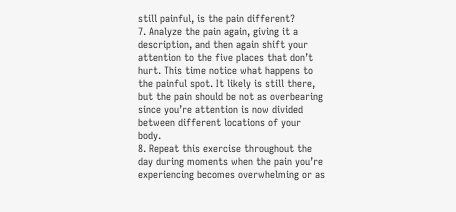still painful, is the pain different?
7. Analyze the pain again, giving it a description, and then again shift your attention to the five places that don’t hurt. This time notice what happens to the painful spot. It likely is still there, but the pain should be not as overbearing since you’re attention is now divided between different locations of your body.
8. Repeat this exercise throughout the day during moments when the pain you’re experiencing becomes overwhelming or as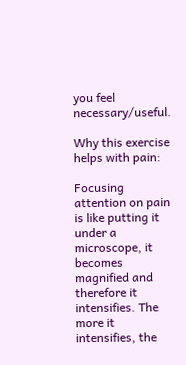you feel necessary/useful.

Why this exercise helps with pain:

Focusing attention on pain is like putting it under a microscope, it becomes magnified and therefore it intensifies. The more it intensifies, the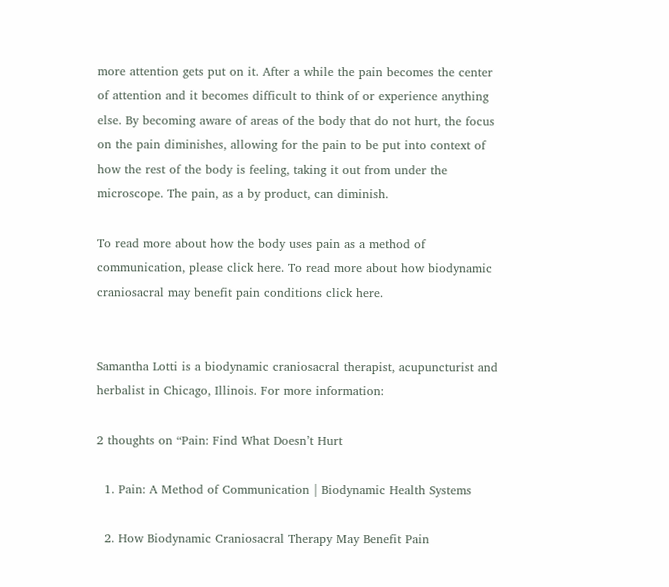more attention gets put on it. After a while the pain becomes the center of attention and it becomes difficult to think of or experience anything else. By becoming aware of areas of the body that do not hurt, the focus on the pain diminishes, allowing for the pain to be put into context of how the rest of the body is feeling, taking it out from under the microscope. The pain, as a by product, can diminish.

To read more about how the body uses pain as a method of communication, please click here. To read more about how biodynamic craniosacral may benefit pain conditions click here.


Samantha Lotti is a biodynamic craniosacral therapist, acupuncturist and herbalist in Chicago, Illinois. For more information:

2 thoughts on “Pain: Find What Doesn’t Hurt

  1. Pain: A Method of Communication | Biodynamic Health Systems

  2. How Biodynamic Craniosacral Therapy May Benefit Pain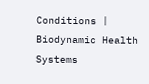Conditions | Biodynamic Health Systems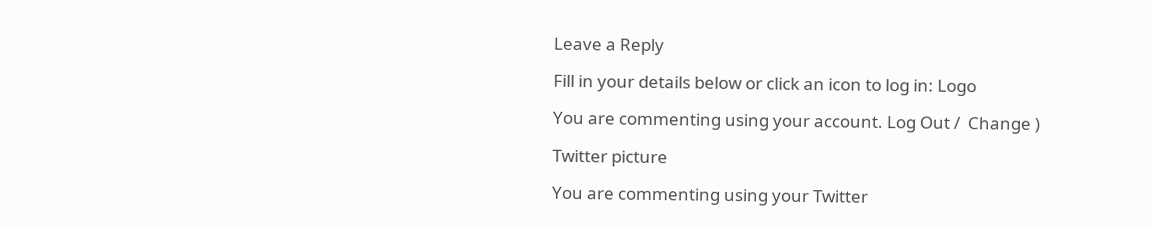Leave a Reply

Fill in your details below or click an icon to log in: Logo

You are commenting using your account. Log Out /  Change )

Twitter picture

You are commenting using your Twitter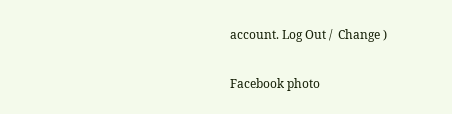account. Log Out /  Change )

Facebook photo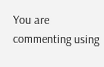You are commenting using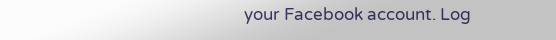your Facebook account. Log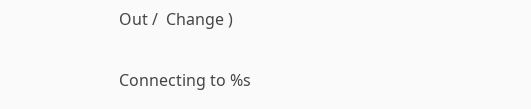Out /  Change )

Connecting to %s